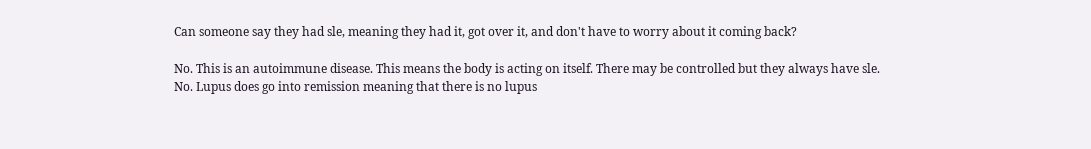Can someone say they had sle, meaning they had it, got over it, and don't have to worry about it coming back?

No. This is an autoimmune disease. This means the body is acting on itself. There may be controlled but they always have sle.
No. Lupus does go into remission meaning that there is no lupus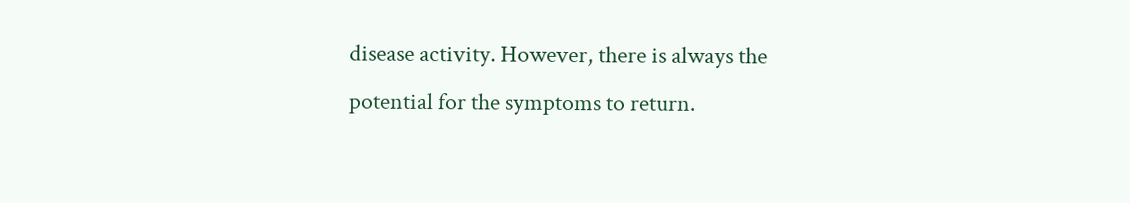disease activity. However, there is always the potential for the symptoms to return.